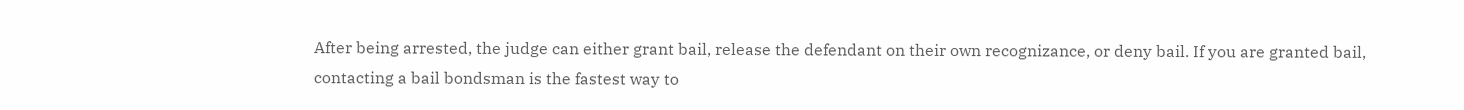After being arrested, the judge can either grant bail, release the defendant on their own recognizance, or deny bail. If you are granted bail, contacting a bail bondsman is the fastest way to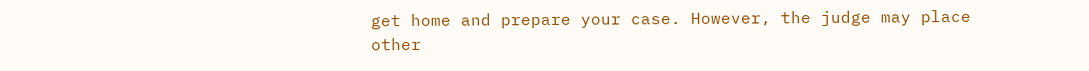get home and prepare your case. However, the judge may place other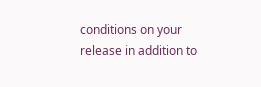conditions on your release in addition to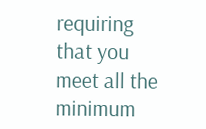requiring that you meet all the minimum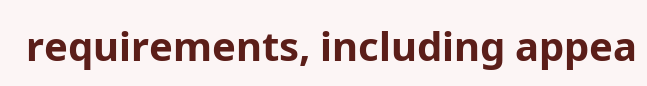requirements, including appea